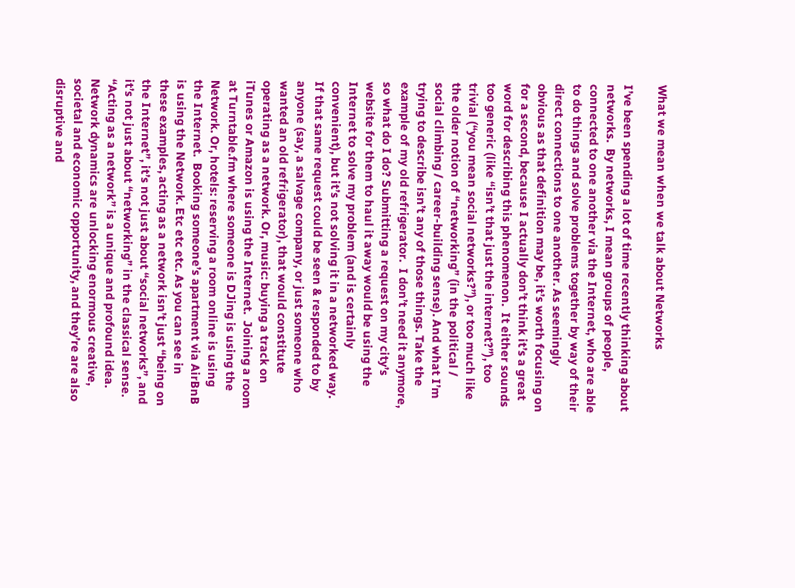What we mean when we talk about Networks

I’ve been spending a lot of time recently thinking about networks.  By networks, I mean groups of people, connected to one another via the Internet, who are able to do things and solve problems together by way of their direct connections to one another. As seemingly obvious as that definition may be, it’s worth focusing on for a second, because I actually don’t think it’s a great word for describing this phenomenon.  It either sounds too generic (like “isn’t that just the internet?”), too trivial (“you mean social networks?”), or too much like the older notion of “networking” (in the political / social climbing / career-building sense). And what I’m trying to describe isn’t any of those things. Take the example of my old refrigerator.  I don’t need it anymore, so what do I do? Submitting a request on my city’s website for them to haul it away would be using the Internet to solve my problem (and is certainly convenient), but it’s not solving it in a networked way.  If that same request could be seen & responded to by anyone (say, a salvage company, or just someone who wanted an old refrigerator), that would constitute operating as a network. Or, music: buying a track on iTunes or Amazon is using the Internet.  Joining a room at Turntable.fm where someone is DJing is using the Network. Or, hotels: reserving a room online is using the Internet.  Booking someone’s apartment via AirBnB is using the Network. Etc etc etc. As you can see in these examples, acting as a network isn’t just “being on the Internet”, it’s not just about “social networks”, and it’s not just about “networking” in the classical sense. “Acting as a network” is a unique and profound idea.  Network dynamics are unlocking enormous creative, societal and economic opportunity, and they’re are also disruptive and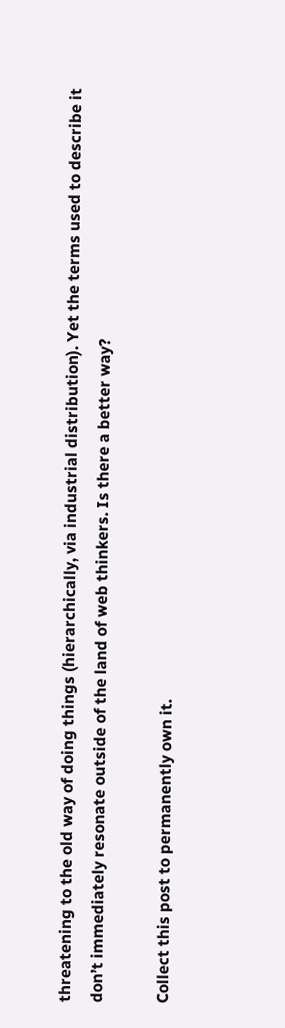threatening to the old way of doing things (hierarchically, via industrial distribution). Yet the terms used to describe it don’t immediately resonate outside of the land of web thinkers. Is there a better way?

Collect this post to permanently own it.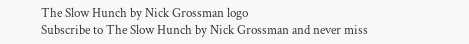The Slow Hunch by Nick Grossman logo
Subscribe to The Slow Hunch by Nick Grossman and never miss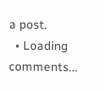a post.
  • Loading comments...